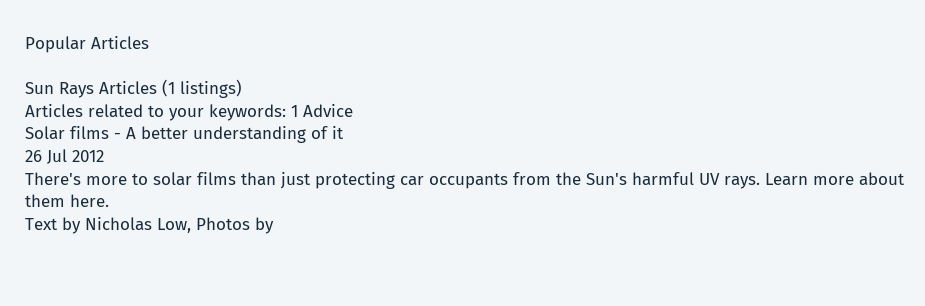Popular Articles

Sun Rays Articles (1 listings)
Articles related to your keywords: 1 Advice
Solar films - A better understanding of it
26 Jul 2012
There's more to solar films than just protecting car occupants from the Sun's harmful UV rays. Learn more about them here.
Text by Nicholas Low, Photos by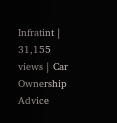Infratint | 31,155 views | Car Ownership Advice